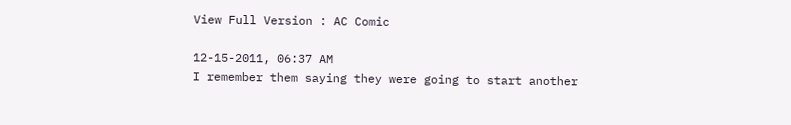View Full Version : AC Comic

12-15-2011, 06:37 AM
I remember them saying they were going to start another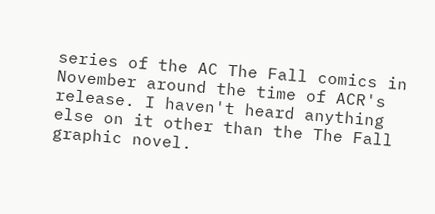series of the AC The Fall comics in November around the time of ACR's release. I haven't heard anything else on it other than the The Fall graphic novel.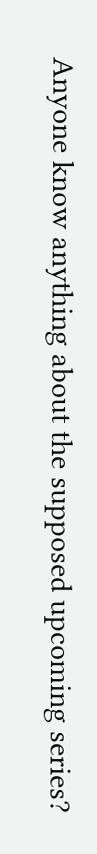Anyone know anything about the supposed upcoming series?